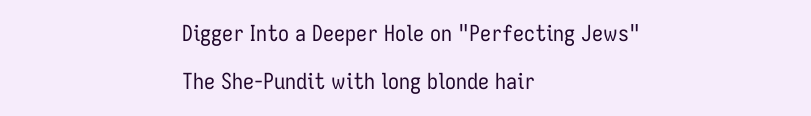Digger Into a Deeper Hole on "Perfecting Jews"

The She-Pundit with long blonde hair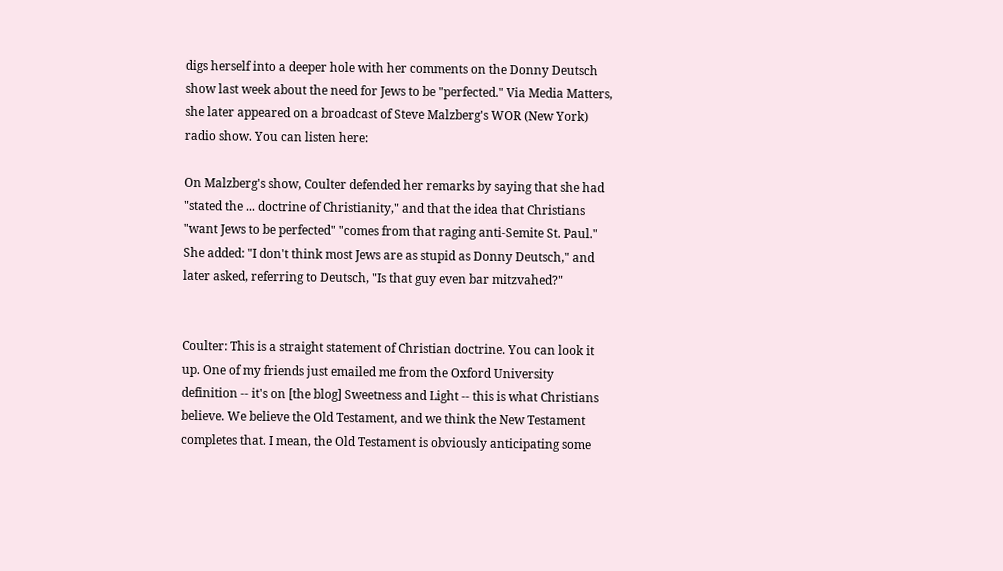digs herself into a deeper hole with her comments on the Donny Deutsch show last week about the need for Jews to be "perfected." Via Media Matters, she later appeared on a broadcast of Steve Malzberg's WOR (New York) radio show. You can listen here:

On Malzberg's show, Coulter defended her remarks by saying that she had "stated the ... doctrine of Christianity," and that the idea that Christians "want Jews to be perfected" "comes from that raging anti-Semite St. Paul." She added: "I don't think most Jews are as stupid as Donny Deutsch," and later asked, referring to Deutsch, "Is that guy even bar mitzvahed?"


Coulter: This is a straight statement of Christian doctrine. You can look it up. One of my friends just emailed me from the Oxford University definition -- it's on [the blog] Sweetness and Light -- this is what Christians believe. We believe the Old Testament, and we think the New Testament completes that. I mean, the Old Testament is obviously anticipating some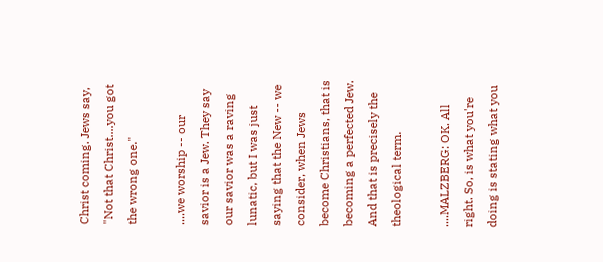Christ coming. Jews say, "Not that Christ....you got the wrong one."

....we worship -- our savior is a Jew. They say our savior was a raving lunatic, but I was just saying that the New -- we consider, when Jews become Christians, that is becoming a perfected Jew. And that is precisely the theological term.

....MALZBERG: OK. All right. So, is what you're doing is stating what you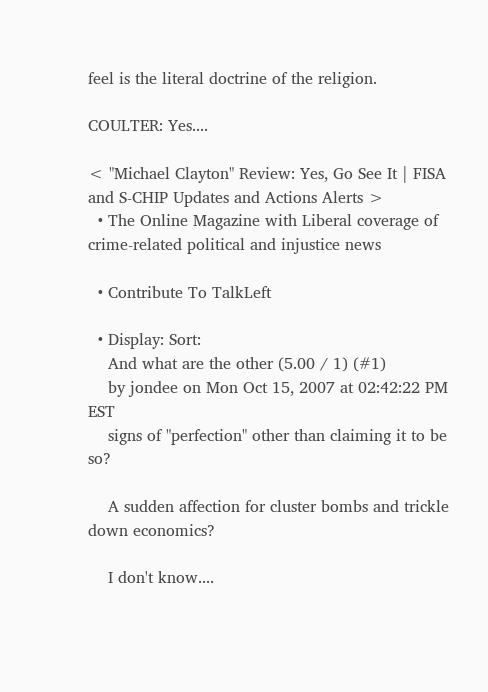feel is the literal doctrine of the religion.

COULTER: Yes....

< "Michael Clayton" Review: Yes, Go See It | FISA and S-CHIP Updates and Actions Alerts >
  • The Online Magazine with Liberal coverage of crime-related political and injustice news

  • Contribute To TalkLeft

  • Display: Sort:
    And what are the other (5.00 / 1) (#1)
    by jondee on Mon Oct 15, 2007 at 02:42:22 PM EST
    signs of "perfection" other than claiming it to be so?

    A sudden affection for cluster bombs and trickle down economics?

    I don't know....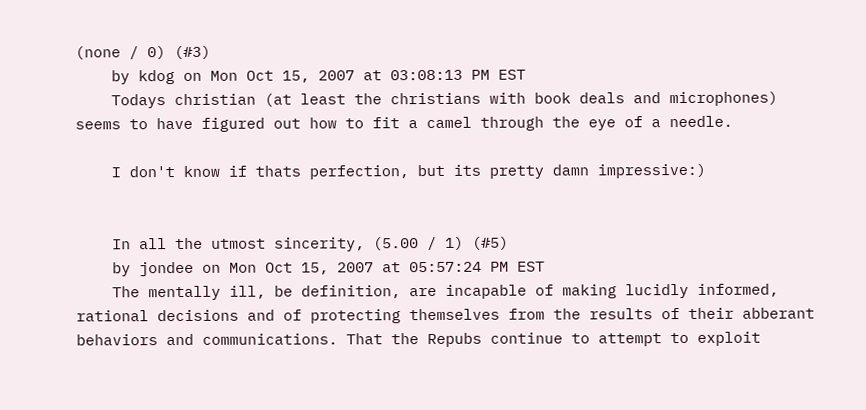(none / 0) (#3)
    by kdog on Mon Oct 15, 2007 at 03:08:13 PM EST
    Todays christian (at least the christians with book deals and microphones) seems to have figured out how to fit a camel through the eye of a needle.

    I don't know if thats perfection, but its pretty damn impressive:)


    In all the utmost sincerity, (5.00 / 1) (#5)
    by jondee on Mon Oct 15, 2007 at 05:57:24 PM EST
    The mentally ill, be definition, are incapable of making lucidly informed, rational decisions and of protecting themselves from the results of their abberant behaviors and communications. That the Repubs continue to attempt to exploit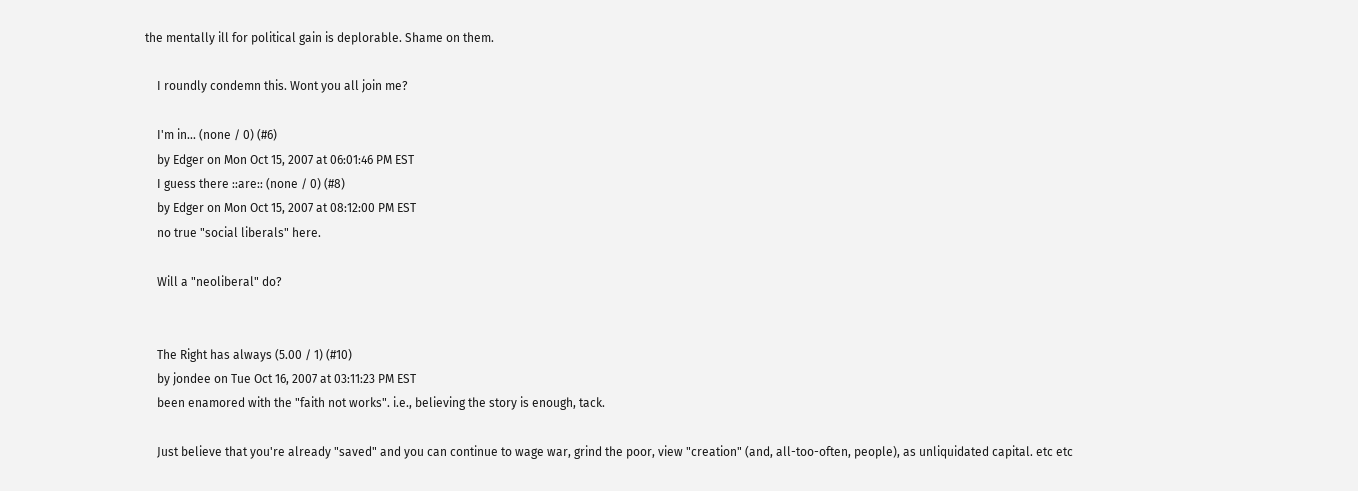the mentally ill for political gain is deplorable. Shame on them.

    I roundly condemn this. Wont you all join me?

    I'm in... (none / 0) (#6)
    by Edger on Mon Oct 15, 2007 at 06:01:46 PM EST
    I guess there ::are:: (none / 0) (#8)
    by Edger on Mon Oct 15, 2007 at 08:12:00 PM EST
    no true "social liberals" here.

    Will a "neoliberal" do?


    The Right has always (5.00 / 1) (#10)
    by jondee on Tue Oct 16, 2007 at 03:11:23 PM EST
    been enamored with the "faith not works". i.e., believing the story is enough, tack.

    Just believe that you're already "saved" and you can continue to wage war, grind the poor, view "creation" (and, all-too-often, people), as unliquidated capital. etc etc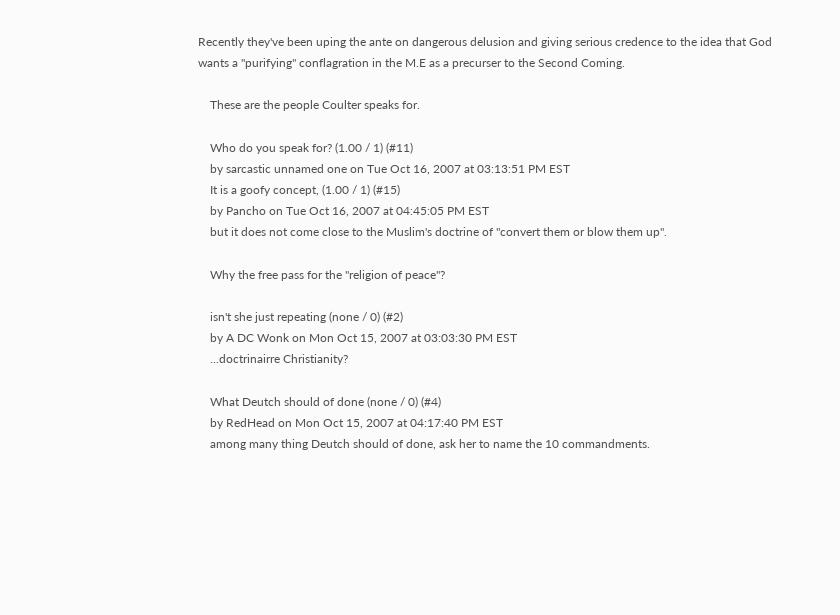Recently they've been uping the ante on dangerous delusion and giving serious credence to the idea that God wants a "purifying" conflagration in the M.E as a precurser to the Second Coming.

    These are the people Coulter speaks for.

    Who do you speak for? (1.00 / 1) (#11)
    by sarcastic unnamed one on Tue Oct 16, 2007 at 03:13:51 PM EST
    It is a goofy concept, (1.00 / 1) (#15)
    by Pancho on Tue Oct 16, 2007 at 04:45:05 PM EST
    but it does not come close to the Muslim's doctrine of "convert them or blow them up".

    Why the free pass for the "religion of peace"?

    isn't she just repeating (none / 0) (#2)
    by A DC Wonk on Mon Oct 15, 2007 at 03:03:30 PM EST
    ...doctrinairre Christianity?

    What Deutch should of done (none / 0) (#4)
    by RedHead on Mon Oct 15, 2007 at 04:17:40 PM EST
    among many thing Deutch should of done, ask her to name the 10 commandments.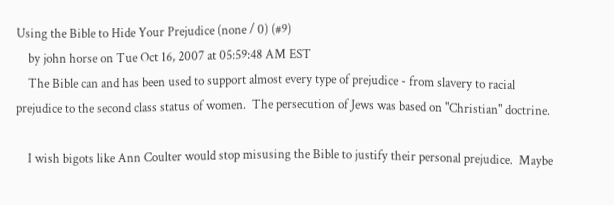Using the Bible to Hide Your Prejudice (none / 0) (#9)
    by john horse on Tue Oct 16, 2007 at 05:59:48 AM EST
    The Bible can and has been used to support almost every type of prejudice - from slavery to racial prejudice to the second class status of women.  The persecution of Jews was based on "Christian" doctrine.

    I wish bigots like Ann Coulter would stop misusing the Bible to justify their personal prejudice.  Maybe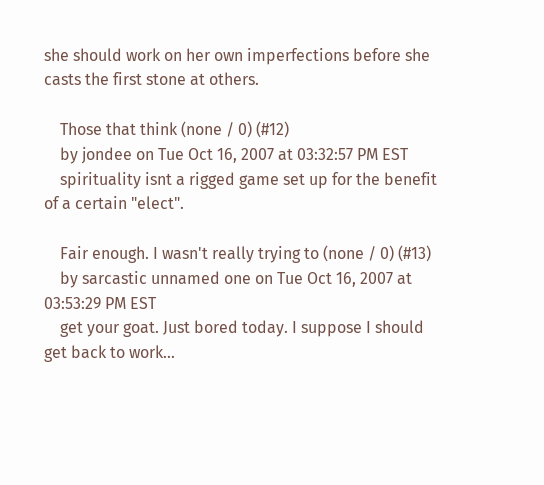she should work on her own imperfections before she casts the first stone at others.

    Those that think (none / 0) (#12)
    by jondee on Tue Oct 16, 2007 at 03:32:57 PM EST
    spirituality isnt a rigged game set up for the benefit of a certain "elect".

    Fair enough. I wasn't really trying to (none / 0) (#13)
    by sarcastic unnamed one on Tue Oct 16, 2007 at 03:53:29 PM EST
    get your goat. Just bored today. I suppose I should get back to work...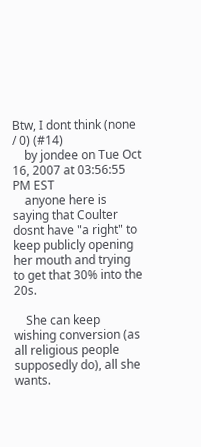Btw, I dont think (none / 0) (#14)
    by jondee on Tue Oct 16, 2007 at 03:56:55 PM EST
    anyone here is saying that Coulter dosnt have "a right" to keep publicly opening her mouth and trying to get that 30% into the 20s.

    She can keep wishing conversion (as all religious people supposedly do), all she wants.